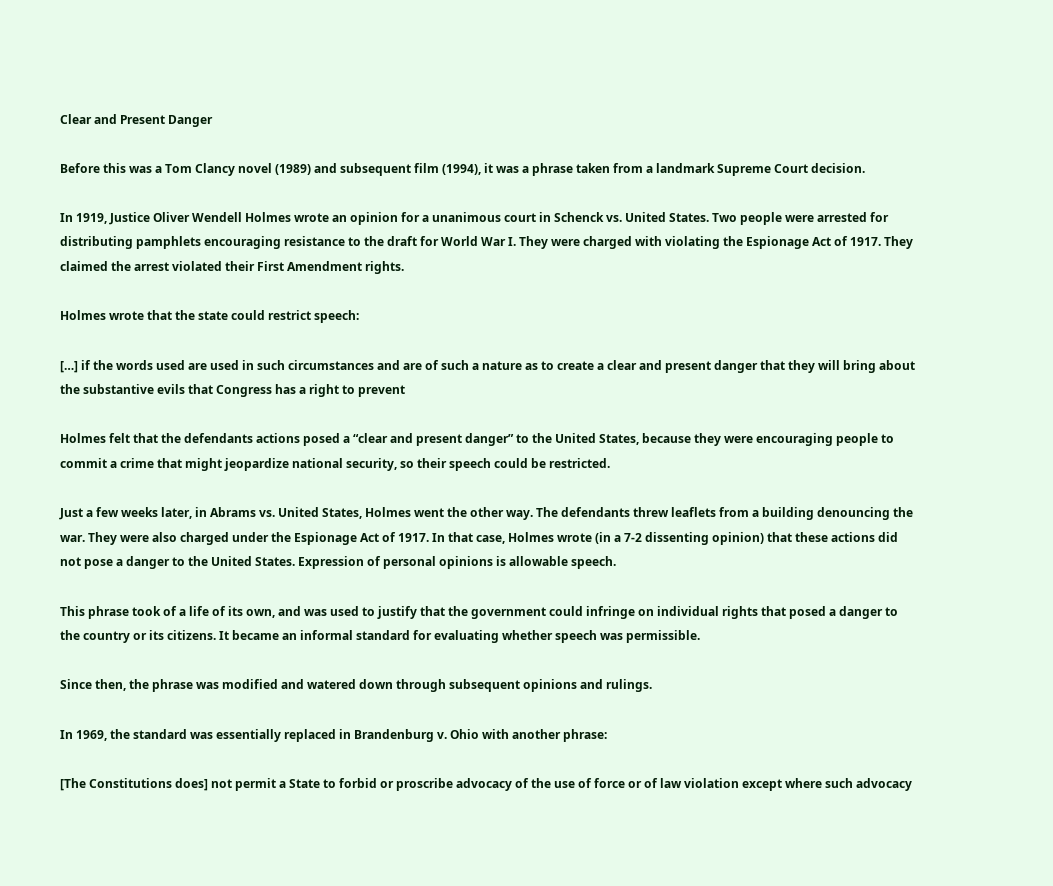Clear and Present Danger

Before this was a Tom Clancy novel (1989) and subsequent film (1994), it was a phrase taken from a landmark Supreme Court decision.

In 1919, Justice Oliver Wendell Holmes wrote an opinion for a unanimous court in Schenck vs. United States. Two people were arrested for distributing pamphlets encouraging resistance to the draft for World War I. They were charged with violating the Espionage Act of 1917. They claimed the arrest violated their First Amendment rights.

Holmes wrote that the state could restrict speech:

[…] if the words used are used in such circumstances and are of such a nature as to create a clear and present danger that they will bring about the substantive evils that Congress has a right to prevent

Holmes felt that the defendants actions posed a “clear and present danger” to the United States, because they were encouraging people to commit a crime that might jeopardize national security, so their speech could be restricted.

Just a few weeks later, in Abrams vs. United States, Holmes went the other way. The defendants threw leaflets from a building denouncing the war. They were also charged under the Espionage Act of 1917. In that case, Holmes wrote (in a 7-2 dissenting opinion) that these actions did not pose a danger to the United States. Expression of personal opinions is allowable speech.

This phrase took of a life of its own, and was used to justify that the government could infringe on individual rights that posed a danger to the country or its citizens. It became an informal standard for evaluating whether speech was permissible.

Since then, the phrase was modified and watered down through subsequent opinions and rulings.

In 1969, the standard was essentially replaced in Brandenburg v. Ohio with another phrase:

[The Constitutions does] not permit a State to forbid or proscribe advocacy of the use of force or of law violation except where such advocacy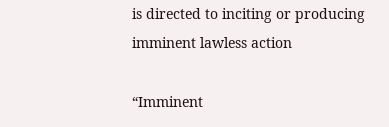is directed to inciting or producing imminent lawless action

“Imminent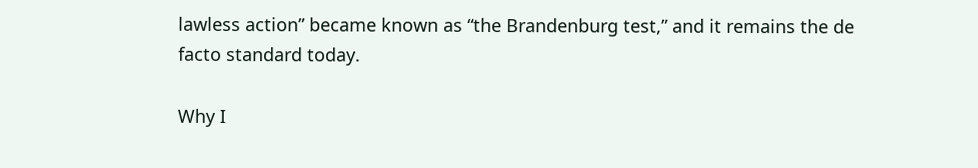lawless action” became known as “the Brandenburg test,” and it remains the de facto standard today.

Why I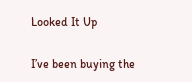Looked It Up

I’ve been buying the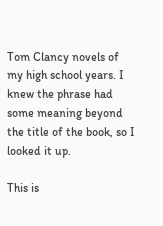Tom Clancy novels of my high school years. I knew the phrase had some meaning beyond the title of the book, so I looked it up.

This is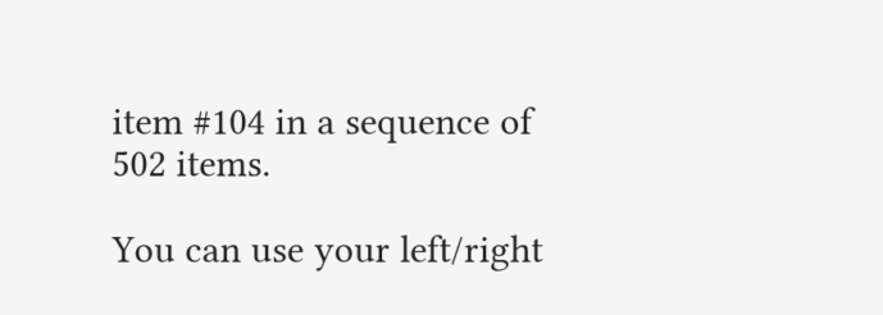item #104 in a sequence of 502 items.

You can use your left/right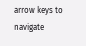arrow keys to navigate